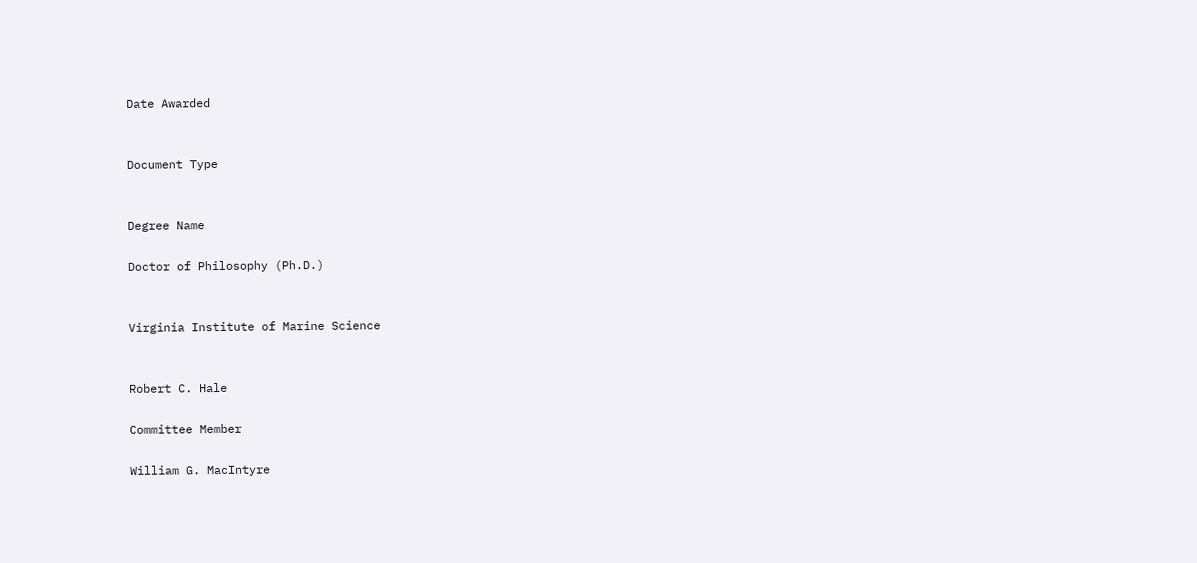Date Awarded


Document Type


Degree Name

Doctor of Philosophy (Ph.D.)


Virginia Institute of Marine Science


Robert C. Hale

Committee Member

William G. MacIntyre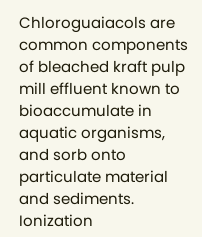Chloroguaiacols are common components of bleached kraft pulp mill effluent known to bioaccumulate in aquatic organisms, and sorb onto particulate material and sediments. Ionization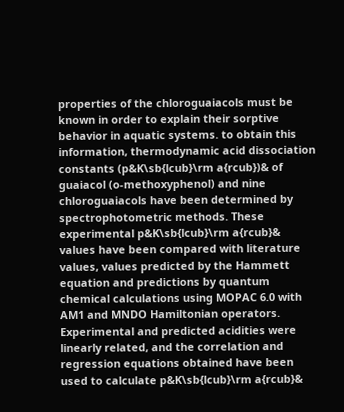properties of the chloroguaiacols must be known in order to explain their sorptive behavior in aquatic systems. to obtain this information, thermodynamic acid dissociation constants (p&K\sb{lcub}\rm a{rcub})& of guaiacol (o-methoxyphenol) and nine chloroguaiacols have been determined by spectrophotometric methods. These experimental p&K\sb{lcub}\rm a{rcub}& values have been compared with literature values, values predicted by the Hammett equation and predictions by quantum chemical calculations using MOPAC 6.0 with AM1 and MNDO Hamiltonian operators. Experimental and predicted acidities were linearly related, and the correlation and regression equations obtained have been used to calculate p&K\sb{lcub}\rm a{rcub}&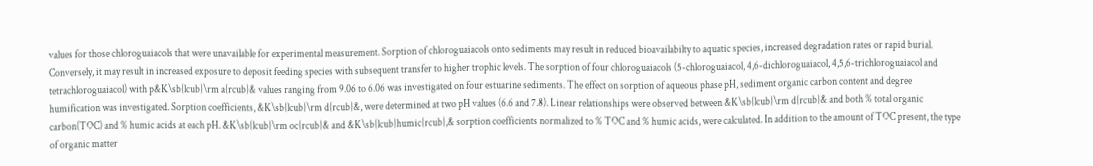values for those chloroguaiacols that were unavailable for experimental measurement. Sorption of chloroguaiacols onto sediments may result in reduced bioavailabilty to aquatic species, increased degradation rates or rapid burial. Conversely, it may result in increased exposure to deposit feeding species with subsequent transfer to higher trophic levels. The sorption of four chloroguaiacols (5-chloroguaiacol, 4,6-dichloroguaiacol, 4,5,6-trichloroguaiacol and tetrachloroguaiacol) with p&K\sb{lcub}\rm a{rcub}& values ranging from 9.06 to 6.06 was investigated on four estuarine sediments. The effect on sorption of aqueous phase pH, sediment organic carbon content and degree humification was investigated. Sorption coefficients, &K\sb{lcub}\rm d{rcub}&, were determined at two pH values (6.6 and 7.8). Linear relationships were observed between &K\sb{lcub}\rm d{rcub}& and both % total organic carbon(TOC) and % humic acids at each pH. &K\sb{lcub}\rm oc{rcub}& and &K\sb{lcub}humic{rcub},& sorption coefficients normalized to % TOC and % humic acids, were calculated. In addition to the amount of TOC present, the type of organic matter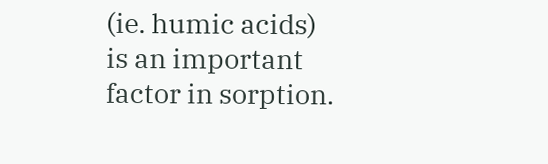(ie. humic acids) is an important factor in sorption.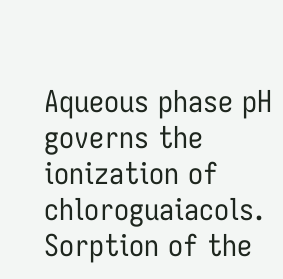Aqueous phase pH governs the ionization of chloroguaiacols. Sorption of the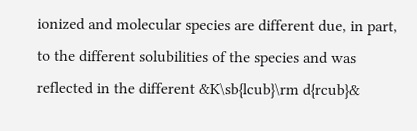ionized and molecular species are different due, in part, to the different solubilities of the species and was reflected in the different &K\sb{lcub}\rm d{rcub}&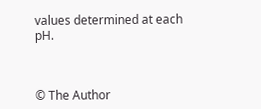values determined at each pH.



© The Author